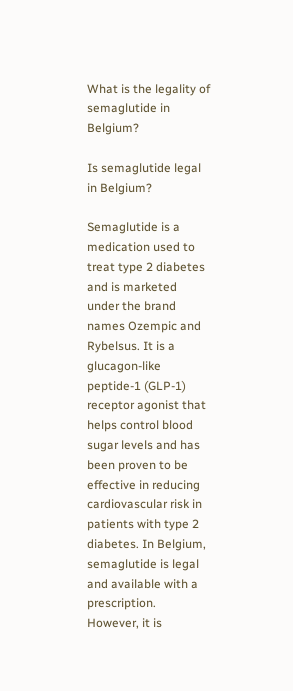What is the legality of semaglutide in Belgium?

Is semaglutide legal in Belgium?

Semaglutide is a medication used to treat type 2 diabetes and is marketed under the brand names Ozempic and Rybelsus. It is a glucagon-like peptide-1 (GLP-1) receptor agonist that helps control blood sugar levels and has been proven to be effective in reducing cardiovascular risk in patients with type 2 diabetes. In Belgium, semaglutide is legal and available with a prescription. However, it is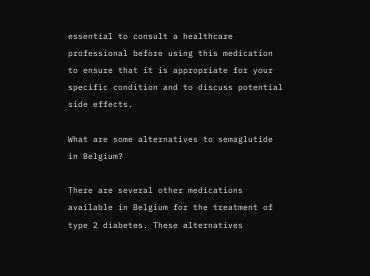essential to consult a healthcare professional before using this medication to ensure that it is appropriate for your specific condition and to discuss potential side effects.

What are some alternatives to semaglutide in Belgium?

There are several other medications available in Belgium for the treatment of type 2 diabetes. These alternatives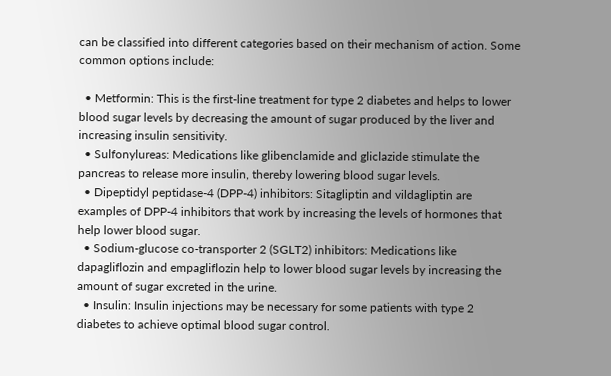can be classified into different categories based on their mechanism of action. Some common options include:

  • Metformin: This is the first-line treatment for type 2 diabetes and helps to lower blood sugar levels by decreasing the amount of sugar produced by the liver and increasing insulin sensitivity.
  • Sulfonylureas: Medications like glibenclamide and gliclazide stimulate the pancreas to release more insulin, thereby lowering blood sugar levels.
  • Dipeptidyl peptidase-4 (DPP-4) inhibitors: Sitagliptin and vildagliptin are examples of DPP-4 inhibitors that work by increasing the levels of hormones that help lower blood sugar.
  • Sodium-glucose co-transporter 2 (SGLT2) inhibitors: Medications like dapagliflozin and empagliflozin help to lower blood sugar levels by increasing the amount of sugar excreted in the urine.
  • Insulin: Insulin injections may be necessary for some patients with type 2 diabetes to achieve optimal blood sugar control.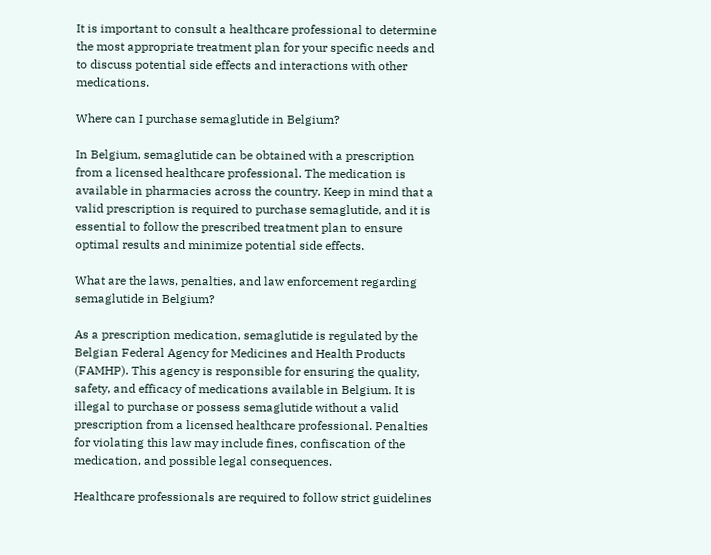It is important to consult a healthcare professional to determine the most appropriate treatment plan for your specific needs and to discuss potential side effects and interactions with other medications.

Where can I purchase semaglutide in Belgium?

In Belgium, semaglutide can be obtained with a prescription from a licensed healthcare professional. The medication is available in pharmacies across the country. Keep in mind that a valid prescription is required to purchase semaglutide, and it is essential to follow the prescribed treatment plan to ensure optimal results and minimize potential side effects.

What are the laws, penalties, and law enforcement regarding semaglutide in Belgium?

As a prescription medication, semaglutide is regulated by the Belgian Federal Agency for Medicines and Health Products (FAMHP). This agency is responsible for ensuring the quality, safety, and efficacy of medications available in Belgium. It is illegal to purchase or possess semaglutide without a valid prescription from a licensed healthcare professional. Penalties for violating this law may include fines, confiscation of the medication, and possible legal consequences.

Healthcare professionals are required to follow strict guidelines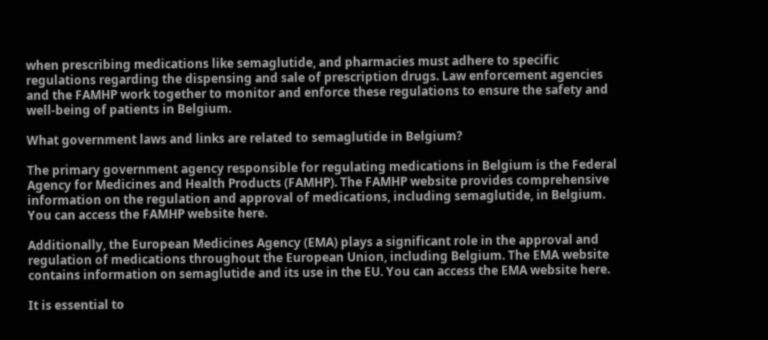when prescribing medications like semaglutide, and pharmacies must adhere to specific regulations regarding the dispensing and sale of prescription drugs. Law enforcement agencies and the FAMHP work together to monitor and enforce these regulations to ensure the safety and well-being of patients in Belgium.

What government laws and links are related to semaglutide in Belgium?

The primary government agency responsible for regulating medications in Belgium is the Federal Agency for Medicines and Health Products (FAMHP). The FAMHP website provides comprehensive information on the regulation and approval of medications, including semaglutide, in Belgium. You can access the FAMHP website here.

Additionally, the European Medicines Agency (EMA) plays a significant role in the approval and regulation of medications throughout the European Union, including Belgium. The EMA website contains information on semaglutide and its use in the EU. You can access the EMA website here.

It is essential to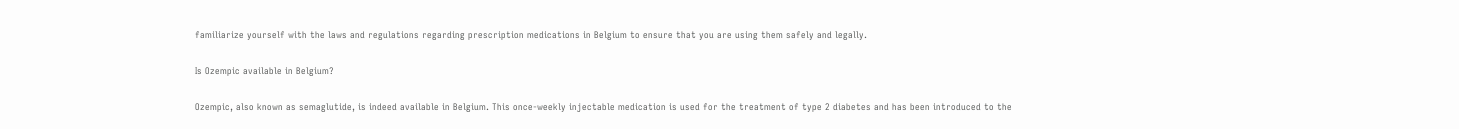familiarize yourself with the laws and regulations regarding prescription medications in Belgium to ensure that you are using them safely and legally.

Is Ozempic available in Belgium?

Ozempic, also known as semaglutide, is indeed available in Belgium. This once-weekly injectable medication is used for the treatment of type 2 diabetes and has been introduced to the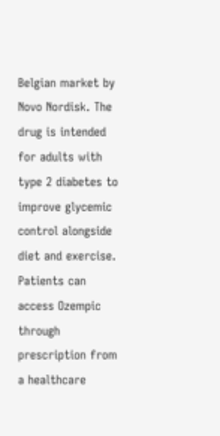Belgian market by Novo Nordisk. The drug is intended for adults with type 2 diabetes to improve glycemic control alongside diet and exercise. Patients can access Ozempic through prescription from a healthcare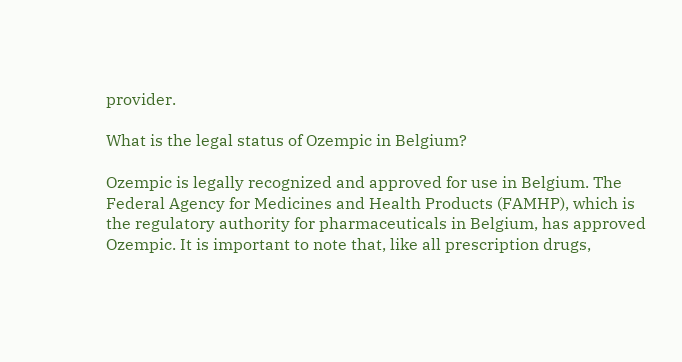provider.

What is the legal status of Ozempic in Belgium?

Ozempic is legally recognized and approved for use in Belgium. The Federal Agency for Medicines and Health Products (FAMHP), which is the regulatory authority for pharmaceuticals in Belgium, has approved Ozempic. It is important to note that, like all prescription drugs,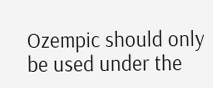Ozempic should only be used under the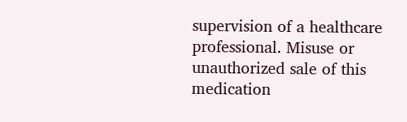supervision of a healthcare professional. Misuse or unauthorized sale of this medication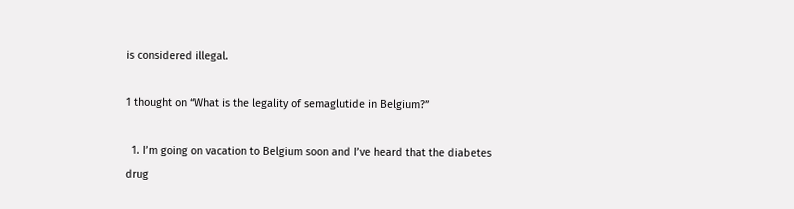is considered illegal.

1 thought on “What is the legality of semaglutide in Belgium?”

  1. I’m going on vacation to Belgium soon and I’ve heard that the diabetes drug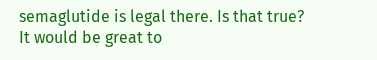semaglutide is legal there. Is that true? It would be great to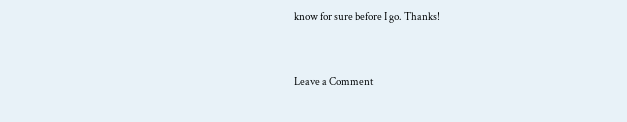know for sure before I go. Thanks!


Leave a Comment